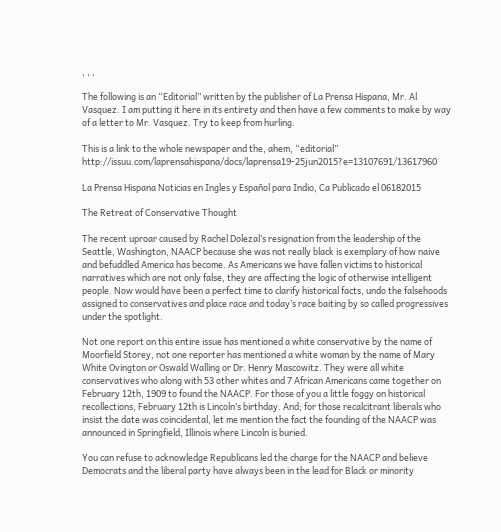, , ,

The following is an “Editorial” written by the publisher of La Prensa Hispana, Mr. Al Vasquez. I am putting it here in its entirety and then have a few comments to make by way of a letter to Mr. Vasquez. Try to keep from hurling.

This is a link to the whole newspaper and the, ahem, “editorial” http://issuu.com/laprensahispana/docs/laprensa19-25jun2015?e=13107691/13617960

La Prensa Hispana Noticias en Ingles y Español para Indio, Ca Publicado el 06182015

The Retreat of Conservative Thought

The recent uproar caused by Rachel Dolezal’s resignation from the leadership of the Seattle, Washington, NAACP because she was not really black is exemplary of how naive and befuddled America has become. As Americans we have fallen victims to historical narratives which are not only false, they are affecting the logic of otherwise intelligent people. Now would have been a perfect time to clarify historical facts, undo the falsehoods assigned to conservatives and place race and today’s race baiting by so called progressives under the spotlight.

Not one report on this entire issue has mentioned a white conservative by the name of Moorfield Storey, not one reporter has mentioned a white woman by the name of Mary White Ovington or Oswald Walling or Dr. Henry Mascowitz. They were all white conservatives who along with 53 other whites and 7 African Americans came together on February 12th, 1909 to found the NAACP. For those of you a little foggy on historical recollections, February 12th is Lincoln’s birthday. And; for those recalcitrant liberals who insist the date was coincidental, let me mention the fact the founding of the NAACP was announced in Springfield, Illinois where Lincoln is buried.

You can refuse to acknowledge Republicans led the charge for the NAACP and believe Democrats and the liberal party have always been in the lead for Black or minority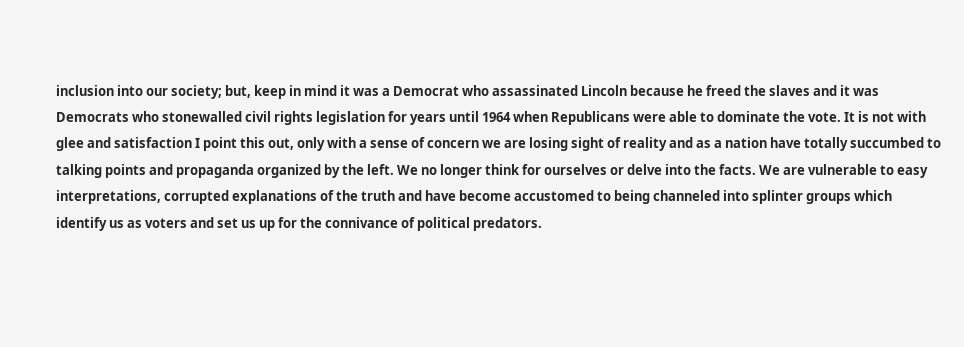inclusion into our society; but, keep in mind it was a Democrat who assassinated Lincoln because he freed the slaves and it was Democrats who stonewalled civil rights legislation for years until 1964 when Republicans were able to dominate the vote. It is not with glee and satisfaction I point this out, only with a sense of concern we are losing sight of reality and as a nation have totally succumbed to talking points and propaganda organized by the left. We no longer think for ourselves or delve into the facts. We are vulnerable to easy interpretations, corrupted explanations of the truth and have become accustomed to being channeled into splinter groups which identify us as voters and set us up for the connivance of political predators.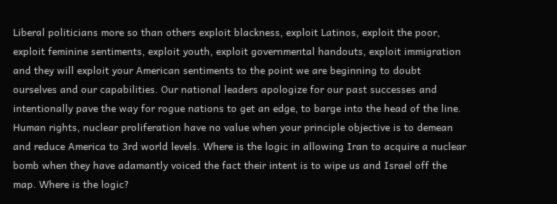Liberal politicians more so than others exploit blackness, exploit Latinos, exploit the poor, exploit feminine sentiments, exploit youth, exploit governmental handouts, exploit immigration and they will exploit your American sentiments to the point we are beginning to doubt ourselves and our capabilities. Our national leaders apologize for our past successes and intentionally pave the way for rogue nations to get an edge, to barge into the head of the line. Human rights, nuclear proliferation have no value when your principle objective is to demean and reduce America to 3rd world levels. Where is the logic in allowing Iran to acquire a nuclear bomb when they have adamantly voiced the fact their intent is to wipe us and Israel off the map. Where is the logic?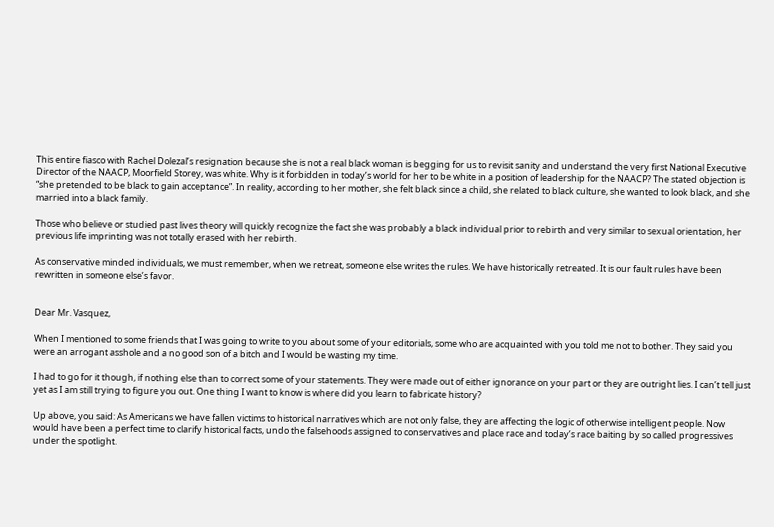This entire fiasco with Rachel Dolezal’s resignation because she is not a real black woman is begging for us to revisit sanity and understand the very first National Executive Director of the NAACP, Moorfield Storey, was white. Why is it forbidden in today’s world for her to be white in a position of leadership for the NAACP? The stated objection is “she pretended to be black to gain acceptance”. In reality, according to her mother, she felt black since a child, she related to black culture, she wanted to look black, and she married into a black family.

Those who believe or studied past lives theory will quickly recognize the fact she was probably a black individual prior to rebirth and very similar to sexual orientation, her previous life imprinting was not totally erased with her rebirth.

As conservative minded individuals, we must remember, when we retreat, someone else writes the rules. We have historically retreated. It is our fault rules have been rewritten in someone else’s favor.


Dear Mr. Vasquez,

When I mentioned to some friends that I was going to write to you about some of your editorials, some who are acquainted with you told me not to bother. They said you were an arrogant asshole and a no good son of a bitch and I would be wasting my time.

I had to go for it though, if nothing else than to correct some of your statements. They were made out of either ignorance on your part or they are outright lies. I can’t tell just yet as I am still trying to figure you out. One thing I want to know is where did you learn to fabricate history?

Up above, you said: As Americans we have fallen victims to historical narratives which are not only false, they are affecting the logic of otherwise intelligent people. Now would have been a perfect time to clarify historical facts, undo the falsehoods assigned to conservatives and place race and today’s race baiting by so called progressives under the spotlight.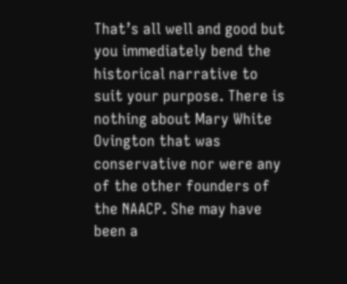That’s all well and good but you immediately bend the historical narrative to suit your purpose. There is nothing about Mary White Ovington that was conservative nor were any of the other founders of the NAACP. She may have been a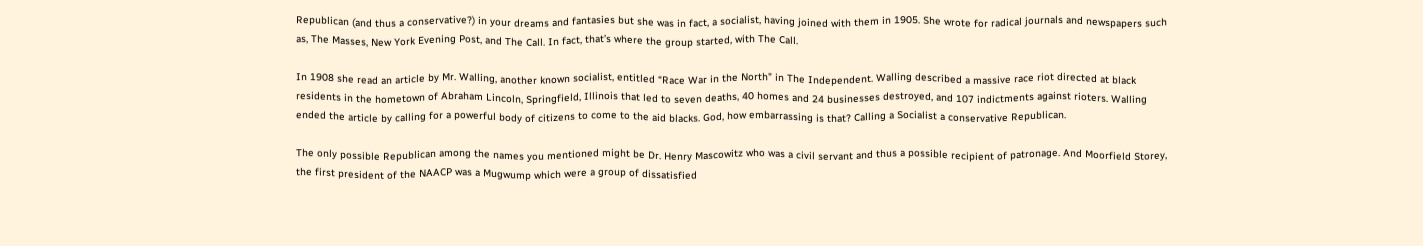Republican (and thus a conservative?) in your dreams and fantasies but she was in fact, a socialist, having joined with them in 1905. She wrote for radical journals and newspapers such as, The Masses, New York Evening Post, and The Call. In fact, that’s where the group started, with The Call.

In 1908 she read an article by Mr. Walling, another known socialist, entitled “Race War in the North” in The Independent. Walling described a massive race riot directed at black residents in the hometown of Abraham Lincoln, Springfield, Illinois that led to seven deaths, 40 homes and 24 businesses destroyed, and 107 indictments against rioters. Walling ended the article by calling for a powerful body of citizens to come to the aid blacks. God, how embarrassing is that? Calling a Socialist a conservative Republican.

The only possible Republican among the names you mentioned might be Dr. Henry Mascowitz who was a civil servant and thus a possible recipient of patronage. And Moorfield Storey, the first president of the NAACP was a Mugwump which were a group of dissatisfied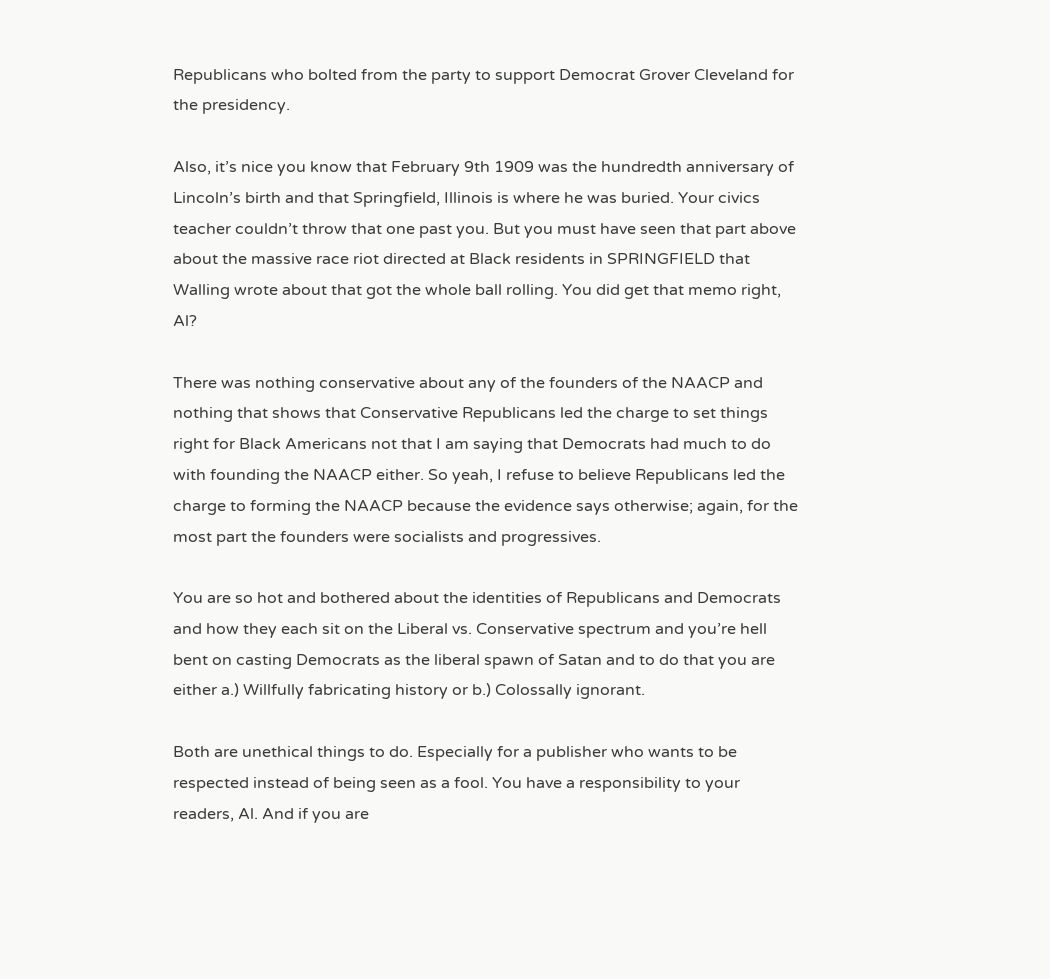Republicans who bolted from the party to support Democrat Grover Cleveland for the presidency.

Also, it’s nice you know that February 9th 1909 was the hundredth anniversary of Lincoln’s birth and that Springfield, Illinois is where he was buried. Your civics teacher couldn’t throw that one past you. But you must have seen that part above about the massive race riot directed at Black residents in SPRINGFIELD that Walling wrote about that got the whole ball rolling. You did get that memo right, Al?

There was nothing conservative about any of the founders of the NAACP and nothing that shows that Conservative Republicans led the charge to set things right for Black Americans not that I am saying that Democrats had much to do with founding the NAACP either. So yeah, I refuse to believe Republicans led the charge to forming the NAACP because the evidence says otherwise; again, for the most part the founders were socialists and progressives.

You are so hot and bothered about the identities of Republicans and Democrats and how they each sit on the Liberal vs. Conservative spectrum and you’re hell bent on casting Democrats as the liberal spawn of Satan and to do that you are either a.) Willfully fabricating history or b.) Colossally ignorant.

Both are unethical things to do. Especially for a publisher who wants to be respected instead of being seen as a fool. You have a responsibility to your readers, Al. And if you are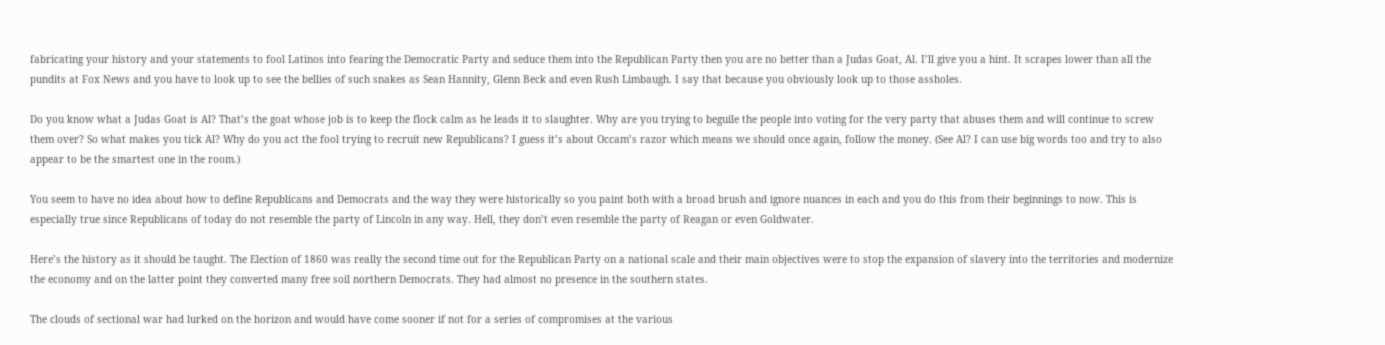fabricating your history and your statements to fool Latinos into fearing the Democratic Party and seduce them into the Republican Party then you are no better than a Judas Goat, Al. I’ll give you a hint. It scrapes lower than all the pundits at Fox News and you have to look up to see the bellies of such snakes as Sean Hannity, Glenn Beck and even Rush Limbaugh. I say that because you obviously look up to those assholes.

Do you know what a Judas Goat is Al? That’s the goat whose job is to keep the flock calm as he leads it to slaughter. Why are you trying to beguile the people into voting for the very party that abuses them and will continue to screw them over? So what makes you tick Al? Why do you act the fool trying to recruit new Republicans? I guess it’s about Occam’s razor which means we should once again, follow the money. (See Al? I can use big words too and try to also appear to be the smartest one in the room.)

You seem to have no idea about how to define Republicans and Democrats and the way they were historically so you paint both with a broad brush and ignore nuances in each and you do this from their beginnings to now. This is especially true since Republicans of today do not resemble the party of Lincoln in any way. Hell, they don’t even resemble the party of Reagan or even Goldwater.

Here’s the history as it should be taught. The Election of 1860 was really the second time out for the Republican Party on a national scale and their main objectives were to stop the expansion of slavery into the territories and modernize the economy and on the latter point they converted many free soil northern Democrats. They had almost no presence in the southern states.

The clouds of sectional war had lurked on the horizon and would have come sooner if not for a series of compromises at the various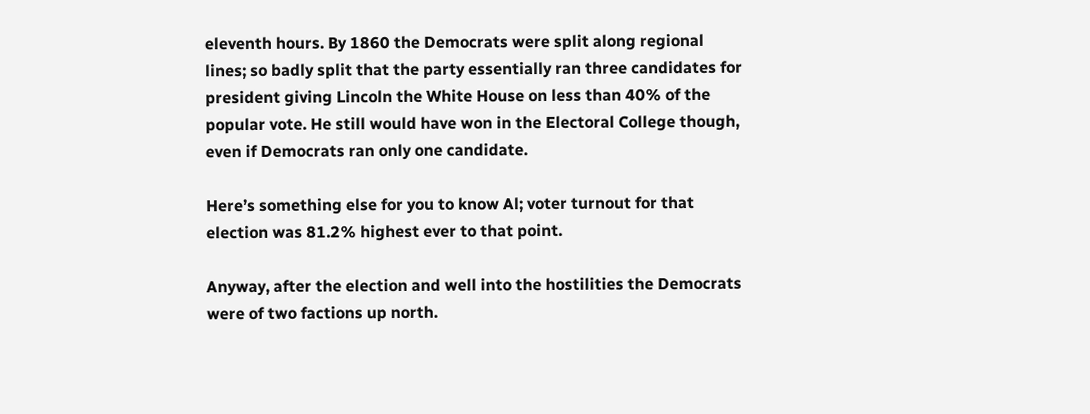eleventh hours. By 1860 the Democrats were split along regional lines; so badly split that the party essentially ran three candidates for president giving Lincoln the White House on less than 40% of the popular vote. He still would have won in the Electoral College though, even if Democrats ran only one candidate.

Here’s something else for you to know Al; voter turnout for that election was 81.2% highest ever to that point.

Anyway, after the election and well into the hostilities the Democrats were of two factions up north.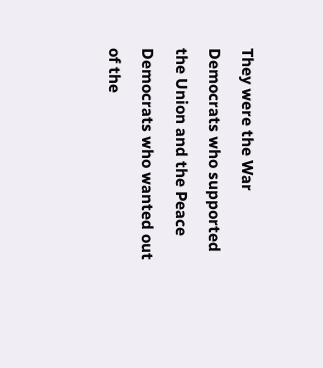They were the War Democrats who supported the Union and the Peace Democrats who wanted out of the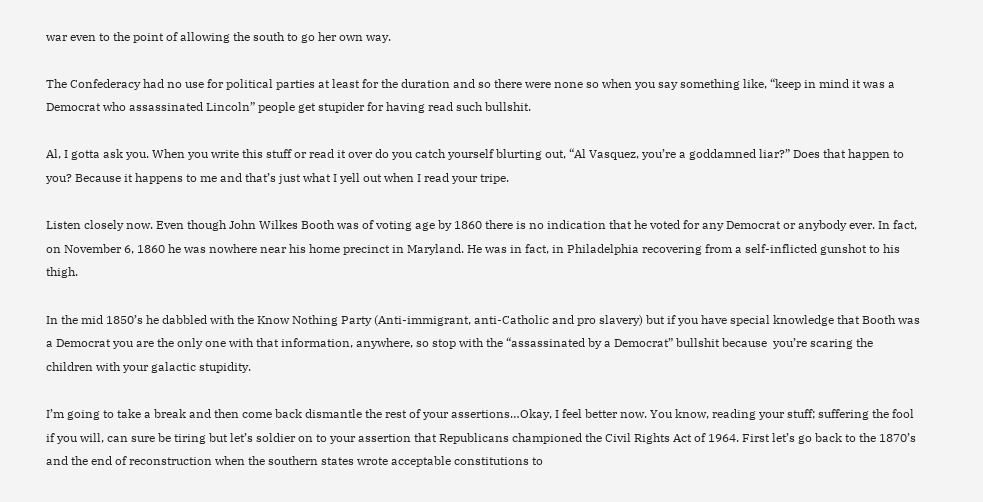war even to the point of allowing the south to go her own way.

The Confederacy had no use for political parties at least for the duration and so there were none so when you say something like, “keep in mind it was a Democrat who assassinated Lincoln” people get stupider for having read such bullshit.

Al, I gotta ask you. When you write this stuff or read it over do you catch yourself blurting out, “Al Vasquez, you’re a goddamned liar?” Does that happen to you? Because it happens to me and that’s just what I yell out when I read your tripe.

Listen closely now. Even though John Wilkes Booth was of voting age by 1860 there is no indication that he voted for any Democrat or anybody ever. In fact, on November 6, 1860 he was nowhere near his home precinct in Maryland. He was in fact, in Philadelphia recovering from a self-inflicted gunshot to his thigh.

In the mid 1850’s he dabbled with the Know Nothing Party (Anti-immigrant, anti-Catholic and pro slavery) but if you have special knowledge that Booth was a Democrat you are the only one with that information, anywhere, so stop with the “assassinated by a Democrat” bullshit because  you’re scaring the children with your galactic stupidity.

I’m going to take a break and then come back dismantle the rest of your assertions…Okay, I feel better now. You know, reading your stuff; suffering the fool if you will, can sure be tiring but let’s soldier on to your assertion that Republicans championed the Civil Rights Act of 1964. First let’s go back to the 1870’s and the end of reconstruction when the southern states wrote acceptable constitutions to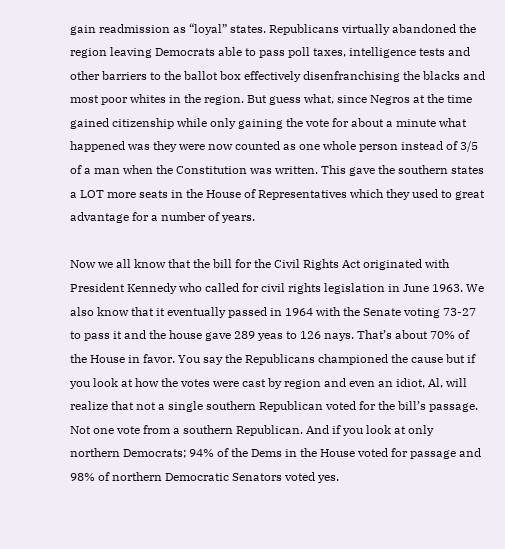gain readmission as “loyal” states. Republicans virtually abandoned the region leaving Democrats able to pass poll taxes, intelligence tests and other barriers to the ballot box effectively disenfranchising the blacks and most poor whites in the region. But guess what, since Negros at the time gained citizenship while only gaining the vote for about a minute what happened was they were now counted as one whole person instead of 3/5 of a man when the Constitution was written. This gave the southern states a LOT more seats in the House of Representatives which they used to great advantage for a number of years.

Now we all know that the bill for the Civil Rights Act originated with President Kennedy who called for civil rights legislation in June 1963. We also know that it eventually passed in 1964 with the Senate voting 73-27 to pass it and the house gave 289 yeas to 126 nays. That’s about 70% of the House in favor. You say the Republicans championed the cause but if you look at how the votes were cast by region and even an idiot, Al, will realize that not a single southern Republican voted for the bill’s passage. Not one vote from a southern Republican. And if you look at only northern Democrats; 94% of the Dems in the House voted for passage and 98% of northern Democratic Senators voted yes.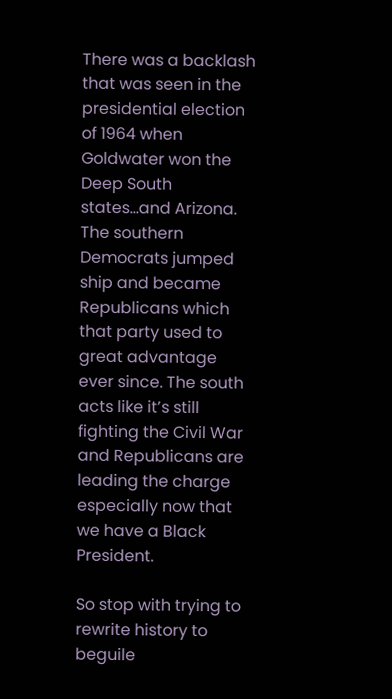There was a backlash that was seen in the presidential election of 1964 when Goldwater won the Deep South states…and Arizona. The southern Democrats jumped ship and became Republicans which that party used to great advantage ever since. The south acts like it’s still fighting the Civil War and Republicans are leading the charge especially now that we have a Black President.

So stop with trying to rewrite history to beguile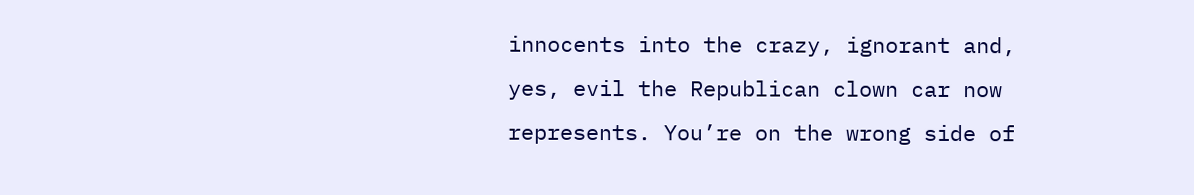innocents into the crazy, ignorant and, yes, evil the Republican clown car now represents. You’re on the wrong side of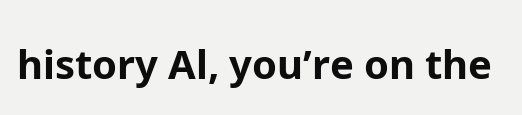history Al, you’re on the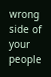wrong side of your people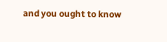and you ought to know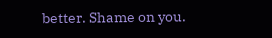better. Shame on you.